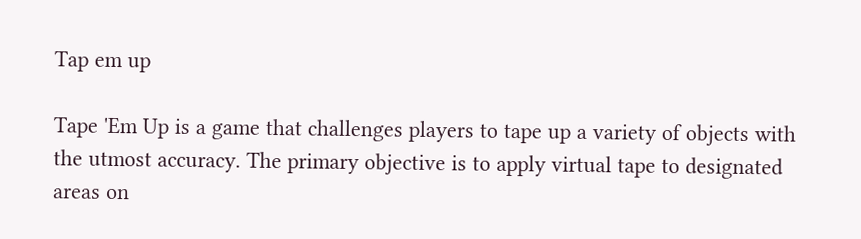Tap em up

Tape 'Em Up is a game that challenges players to tape up a variety of objects with the utmost accuracy. The primary objective is to apply virtual tape to designated areas on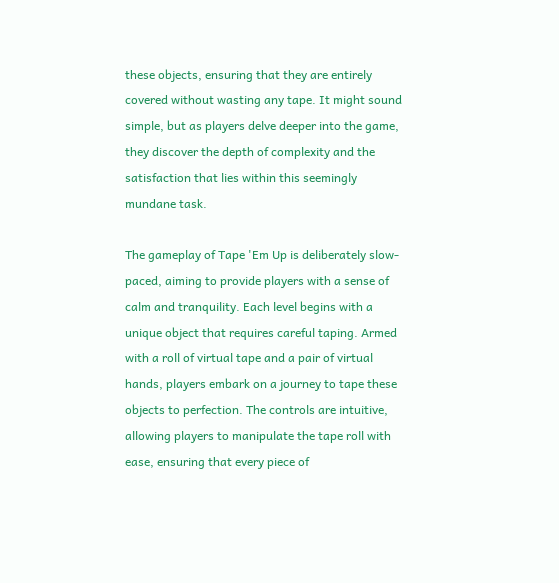these objects, ensuring that they are entirely covered without wasting any tape. It might sound simple, but as players delve deeper into the game, they discover the depth of complexity and the satisfaction that lies within this seemingly mundane task.

The gameplay of Tape 'Em Up is deliberately slow-paced, aiming to provide players with a sense of calm and tranquility. Each level begins with a unique object that requires careful taping. Armed with a roll of virtual tape and a pair of virtual hands, players embark on a journey to tape these objects to perfection. The controls are intuitive, allowing players to manipulate the tape roll with ease, ensuring that every piece of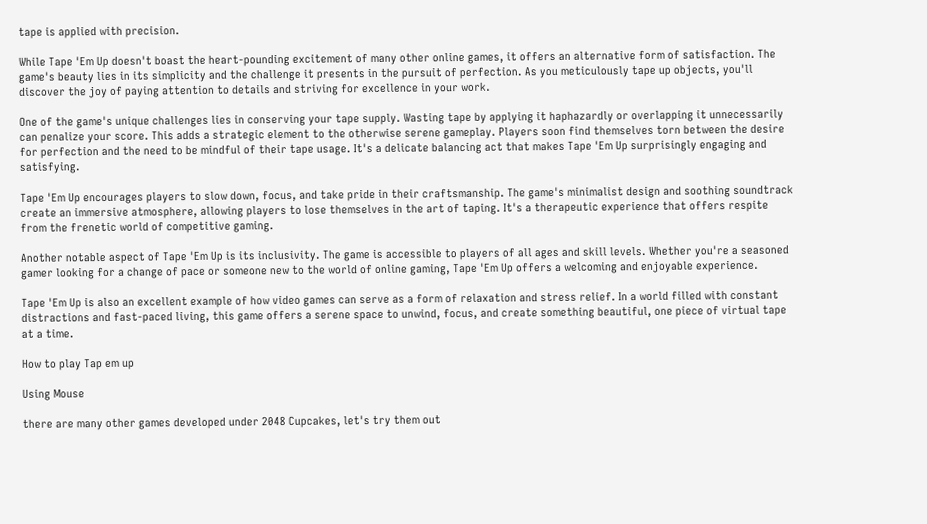tape is applied with precision.

While Tape 'Em Up doesn't boast the heart-pounding excitement of many other online games, it offers an alternative form of satisfaction. The game's beauty lies in its simplicity and the challenge it presents in the pursuit of perfection. As you meticulously tape up objects, you'll discover the joy of paying attention to details and striving for excellence in your work.

One of the game's unique challenges lies in conserving your tape supply. Wasting tape by applying it haphazardly or overlapping it unnecessarily can penalize your score. This adds a strategic element to the otherwise serene gameplay. Players soon find themselves torn between the desire for perfection and the need to be mindful of their tape usage. It's a delicate balancing act that makes Tape 'Em Up surprisingly engaging and satisfying.

Tape 'Em Up encourages players to slow down, focus, and take pride in their craftsmanship. The game's minimalist design and soothing soundtrack create an immersive atmosphere, allowing players to lose themselves in the art of taping. It's a therapeutic experience that offers respite from the frenetic world of competitive gaming.

Another notable aspect of Tape 'Em Up is its inclusivity. The game is accessible to players of all ages and skill levels. Whether you're a seasoned gamer looking for a change of pace or someone new to the world of online gaming, Tape 'Em Up offers a welcoming and enjoyable experience.

Tape 'Em Up is also an excellent example of how video games can serve as a form of relaxation and stress relief. In a world filled with constant distractions and fast-paced living, this game offers a serene space to unwind, focus, and create something beautiful, one piece of virtual tape at a time.

How to play Tap em up

Using Mouse

there are many other games developed under 2048 Cupcakes, let's try them out